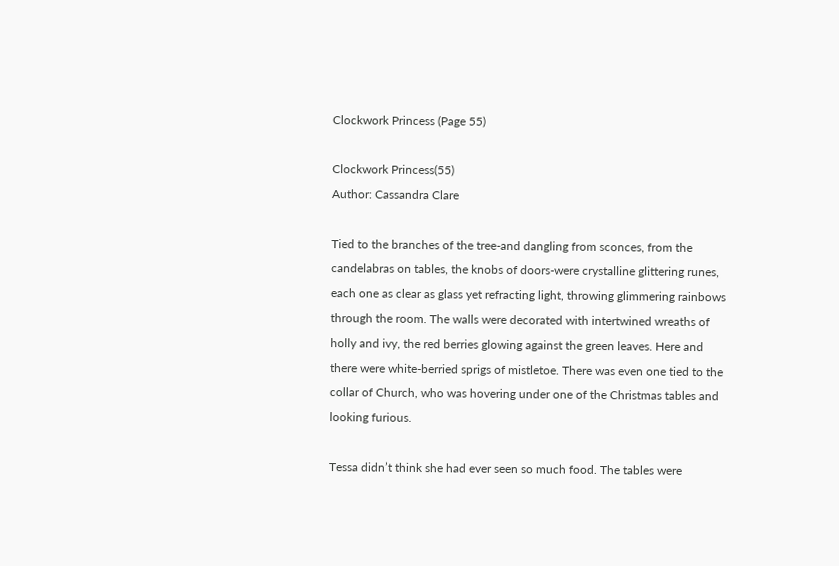Clockwork Princess (Page 55)

Clockwork Princess(55)
Author: Cassandra Clare

Tied to the branches of the tree-and dangling from sconces, from the candelabras on tables, the knobs of doors-were crystalline glittering runes, each one as clear as glass yet refracting light, throwing glimmering rainbows through the room. The walls were decorated with intertwined wreaths of holly and ivy, the red berries glowing against the green leaves. Here and there were white-berried sprigs of mistletoe. There was even one tied to the collar of Church, who was hovering under one of the Christmas tables and looking furious.

Tessa didn’t think she had ever seen so much food. The tables were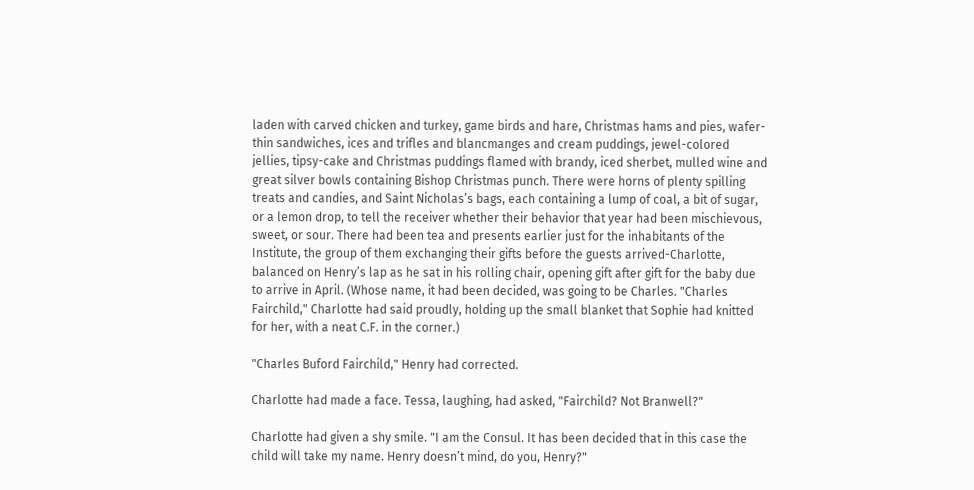laden with carved chicken and turkey, game birds and hare, Christmas hams and pies, wafer-thin sandwiches, ices and trifles and blancmanges and cream puddings, jewel-colored jellies, tipsy-cake and Christmas puddings flamed with brandy, iced sherbet, mulled wine and great silver bowls containing Bishop Christmas punch. There were horns of plenty spilling treats and candies, and Saint Nicholas’s bags, each containing a lump of coal, a bit of sugar, or a lemon drop, to tell the receiver whether their behavior that year had been mischievous, sweet, or sour. There had been tea and presents earlier just for the inhabitants of the Institute, the group of them exchanging their gifts before the guests arrived-Charlotte, balanced on Henry’s lap as he sat in his rolling chair, opening gift after gift for the baby due to arrive in April. (Whose name, it had been decided, was going to be Charles. "Charles Fairchild," Charlotte had said proudly, holding up the small blanket that Sophie had knitted for her, with a neat C.F. in the corner.)

"Charles Buford Fairchild," Henry had corrected.

Charlotte had made a face. Tessa, laughing, had asked, "Fairchild? Not Branwell?"

Charlotte had given a shy smile. "I am the Consul. It has been decided that in this case the child will take my name. Henry doesn’t mind, do you, Henry?"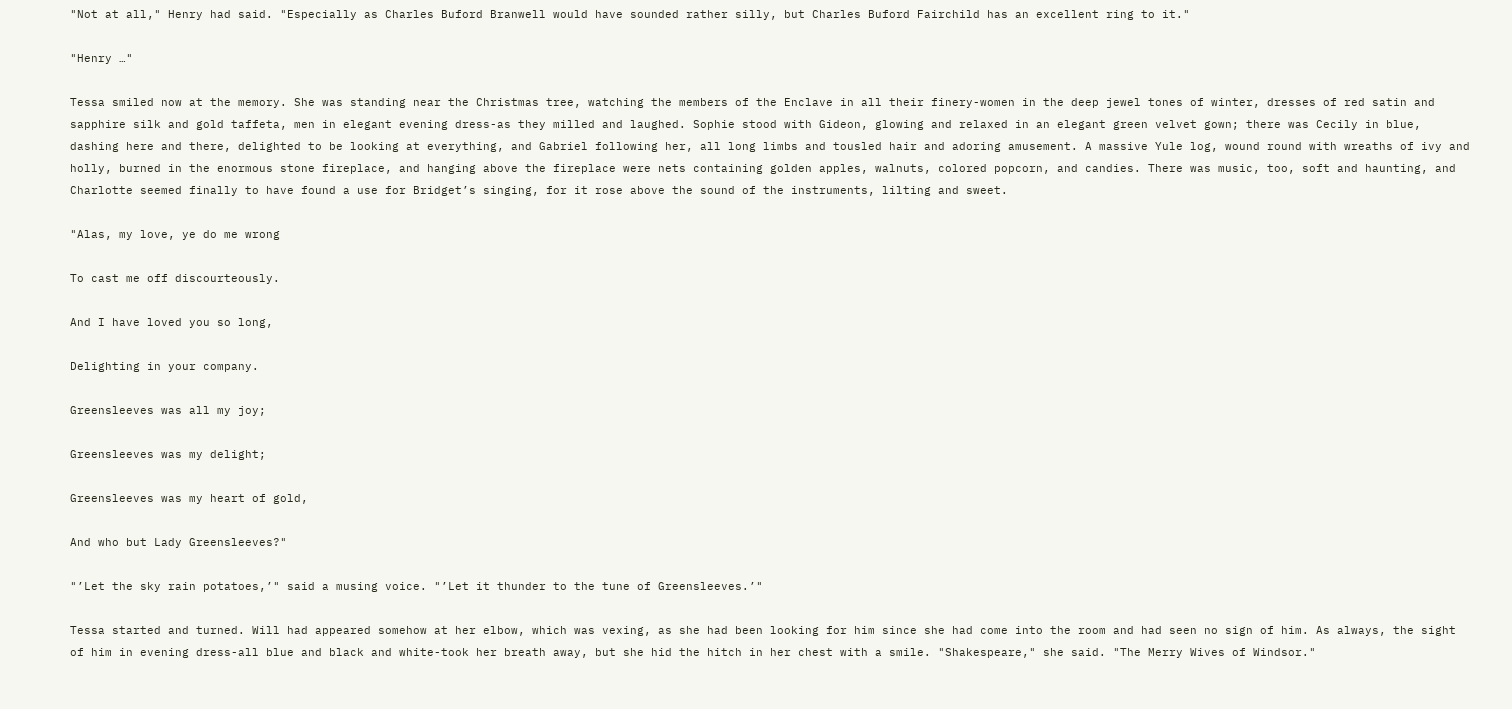"Not at all," Henry had said. "Especially as Charles Buford Branwell would have sounded rather silly, but Charles Buford Fairchild has an excellent ring to it."

"Henry …"

Tessa smiled now at the memory. She was standing near the Christmas tree, watching the members of the Enclave in all their finery-women in the deep jewel tones of winter, dresses of red satin and sapphire silk and gold taffeta, men in elegant evening dress-as they milled and laughed. Sophie stood with Gideon, glowing and relaxed in an elegant green velvet gown; there was Cecily in blue, dashing here and there, delighted to be looking at everything, and Gabriel following her, all long limbs and tousled hair and adoring amusement. A massive Yule log, wound round with wreaths of ivy and holly, burned in the enormous stone fireplace, and hanging above the fireplace were nets containing golden apples, walnuts, colored popcorn, and candies. There was music, too, soft and haunting, and Charlotte seemed finally to have found a use for Bridget’s singing, for it rose above the sound of the instruments, lilting and sweet.

"Alas, my love, ye do me wrong

To cast me off discourteously.

And I have loved you so long,

Delighting in your company.

Greensleeves was all my joy;

Greensleeves was my delight;

Greensleeves was my heart of gold,

And who but Lady Greensleeves?"

"’Let the sky rain potatoes,’" said a musing voice. "’Let it thunder to the tune of Greensleeves.’"

Tessa started and turned. Will had appeared somehow at her elbow, which was vexing, as she had been looking for him since she had come into the room and had seen no sign of him. As always, the sight of him in evening dress-all blue and black and white-took her breath away, but she hid the hitch in her chest with a smile. "Shakespeare," she said. "The Merry Wives of Windsor."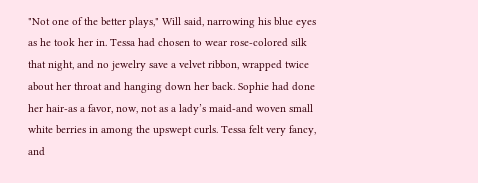"Not one of the better plays," Will said, narrowing his blue eyes as he took her in. Tessa had chosen to wear rose-colored silk that night, and no jewelry save a velvet ribbon, wrapped twice about her throat and hanging down her back. Sophie had done her hair-as a favor, now, not as a lady’s maid-and woven small white berries in among the upswept curls. Tessa felt very fancy, and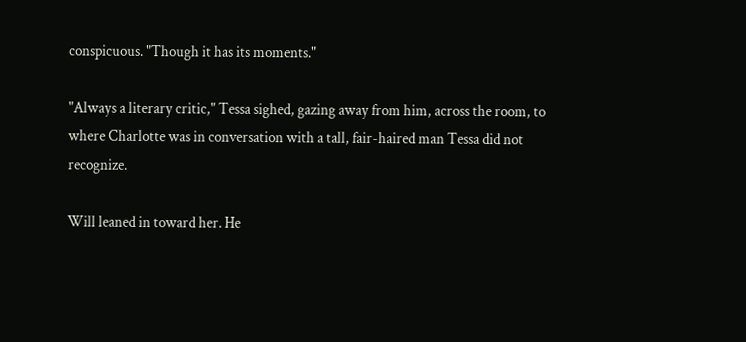conspicuous. "Though it has its moments."

"Always a literary critic," Tessa sighed, gazing away from him, across the room, to where Charlotte was in conversation with a tall, fair-haired man Tessa did not recognize.

Will leaned in toward her. He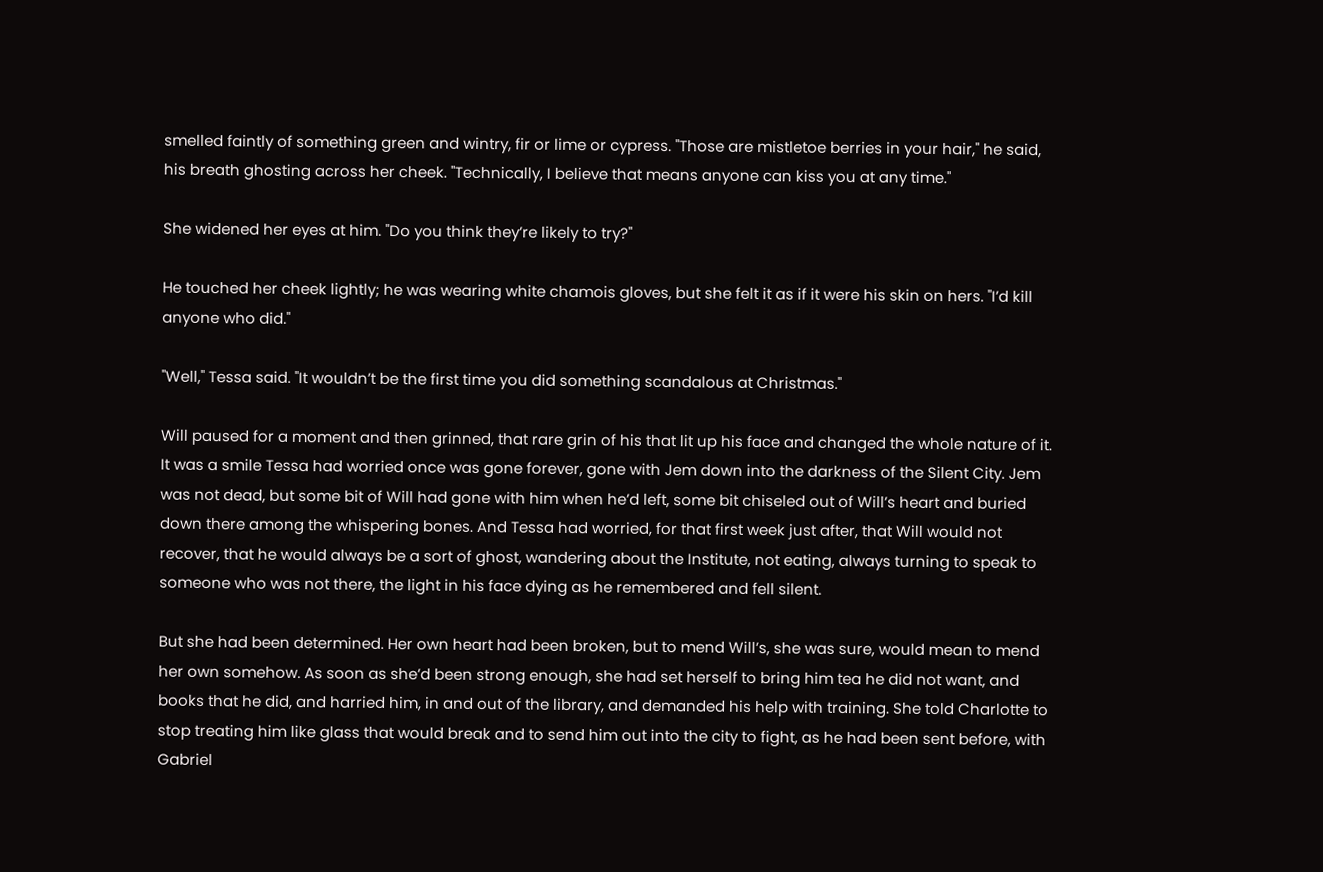smelled faintly of something green and wintry, fir or lime or cypress. "Those are mistletoe berries in your hair," he said, his breath ghosting across her cheek. "Technically, I believe that means anyone can kiss you at any time."

She widened her eyes at him. "Do you think they’re likely to try?"

He touched her cheek lightly; he was wearing white chamois gloves, but she felt it as if it were his skin on hers. "I’d kill anyone who did."

"Well," Tessa said. "It wouldn’t be the first time you did something scandalous at Christmas."

Will paused for a moment and then grinned, that rare grin of his that lit up his face and changed the whole nature of it. It was a smile Tessa had worried once was gone forever, gone with Jem down into the darkness of the Silent City. Jem was not dead, but some bit of Will had gone with him when he’d left, some bit chiseled out of Will’s heart and buried down there among the whispering bones. And Tessa had worried, for that first week just after, that Will would not recover, that he would always be a sort of ghost, wandering about the Institute, not eating, always turning to speak to someone who was not there, the light in his face dying as he remembered and fell silent.

But she had been determined. Her own heart had been broken, but to mend Will’s, she was sure, would mean to mend her own somehow. As soon as she’d been strong enough, she had set herself to bring him tea he did not want, and books that he did, and harried him, in and out of the library, and demanded his help with training. She told Charlotte to stop treating him like glass that would break and to send him out into the city to fight, as he had been sent before, with Gabriel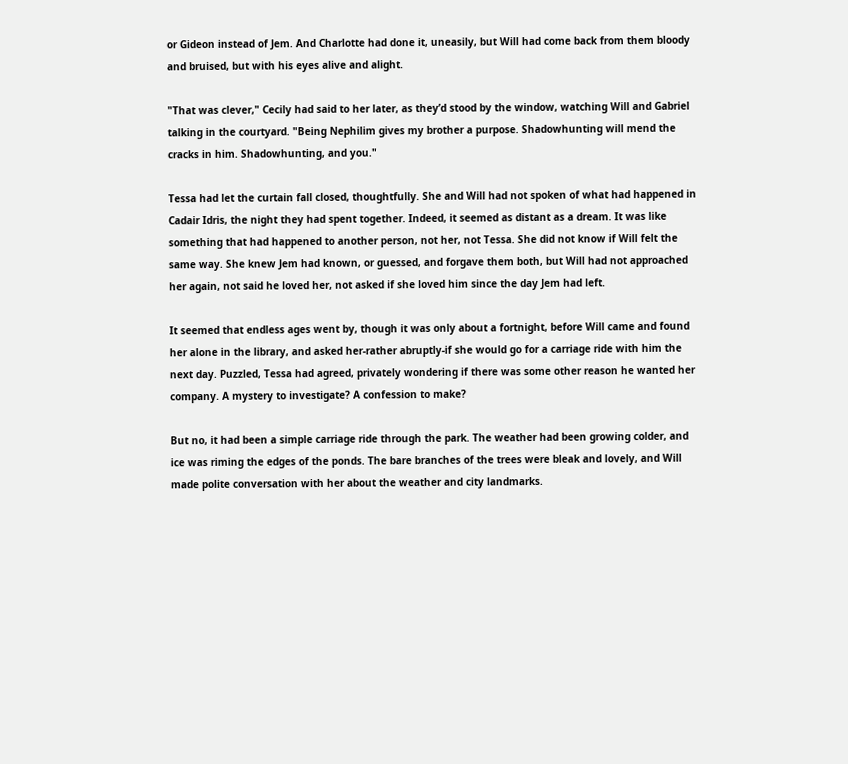or Gideon instead of Jem. And Charlotte had done it, uneasily, but Will had come back from them bloody and bruised, but with his eyes alive and alight.

"That was clever," Cecily had said to her later, as they’d stood by the window, watching Will and Gabriel talking in the courtyard. "Being Nephilim gives my brother a purpose. Shadowhunting will mend the cracks in him. Shadowhunting, and you."

Tessa had let the curtain fall closed, thoughtfully. She and Will had not spoken of what had happened in Cadair Idris, the night they had spent together. Indeed, it seemed as distant as a dream. It was like something that had happened to another person, not her, not Tessa. She did not know if Will felt the same way. She knew Jem had known, or guessed, and forgave them both, but Will had not approached her again, not said he loved her, not asked if she loved him since the day Jem had left.

It seemed that endless ages went by, though it was only about a fortnight, before Will came and found her alone in the library, and asked her-rather abruptly-if she would go for a carriage ride with him the next day. Puzzled, Tessa had agreed, privately wondering if there was some other reason he wanted her company. A mystery to investigate? A confession to make?

But no, it had been a simple carriage ride through the park. The weather had been growing colder, and ice was riming the edges of the ponds. The bare branches of the trees were bleak and lovely, and Will made polite conversation with her about the weather and city landmarks.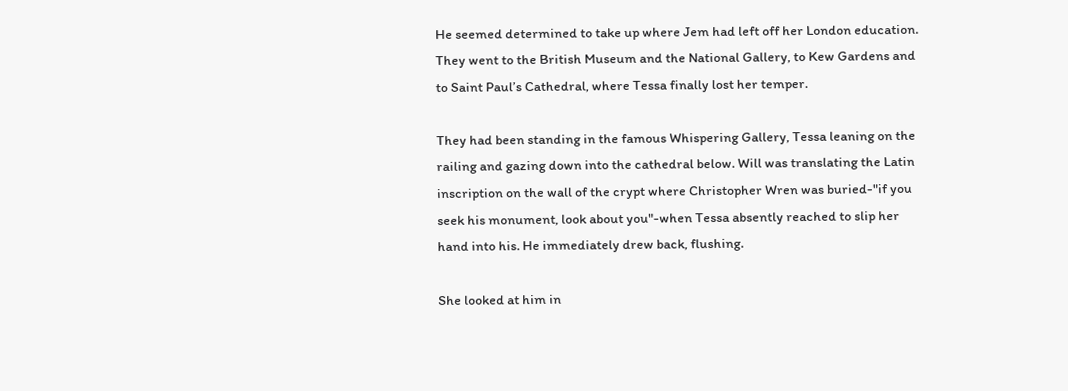He seemed determined to take up where Jem had left off her London education. They went to the British Museum and the National Gallery, to Kew Gardens and to Saint Paul’s Cathedral, where Tessa finally lost her temper.

They had been standing in the famous Whispering Gallery, Tessa leaning on the railing and gazing down into the cathedral below. Will was translating the Latin inscription on the wall of the crypt where Christopher Wren was buried-"if you seek his monument, look about you"-when Tessa absently reached to slip her hand into his. He immediately drew back, flushing.

She looked at him in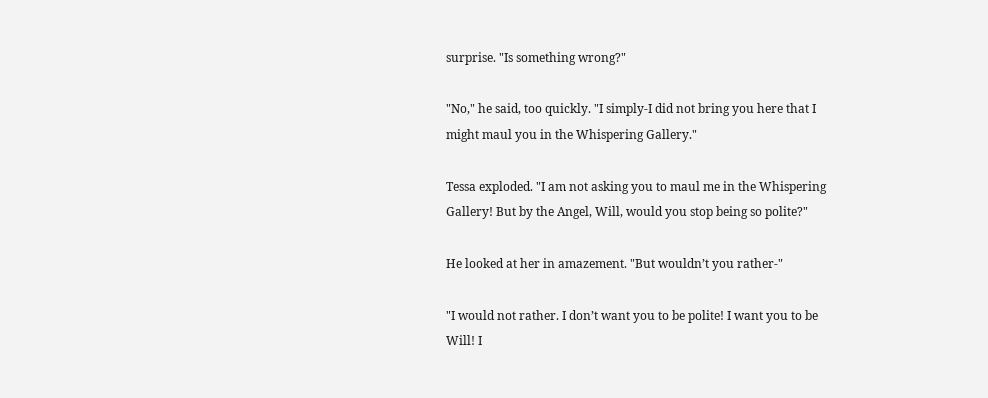surprise. "Is something wrong?"

"No," he said, too quickly. "I simply-I did not bring you here that I might maul you in the Whispering Gallery."

Tessa exploded. "I am not asking you to maul me in the Whispering Gallery! But by the Angel, Will, would you stop being so polite?"

He looked at her in amazement. "But wouldn’t you rather-"

"I would not rather. I don’t want you to be polite! I want you to be Will! I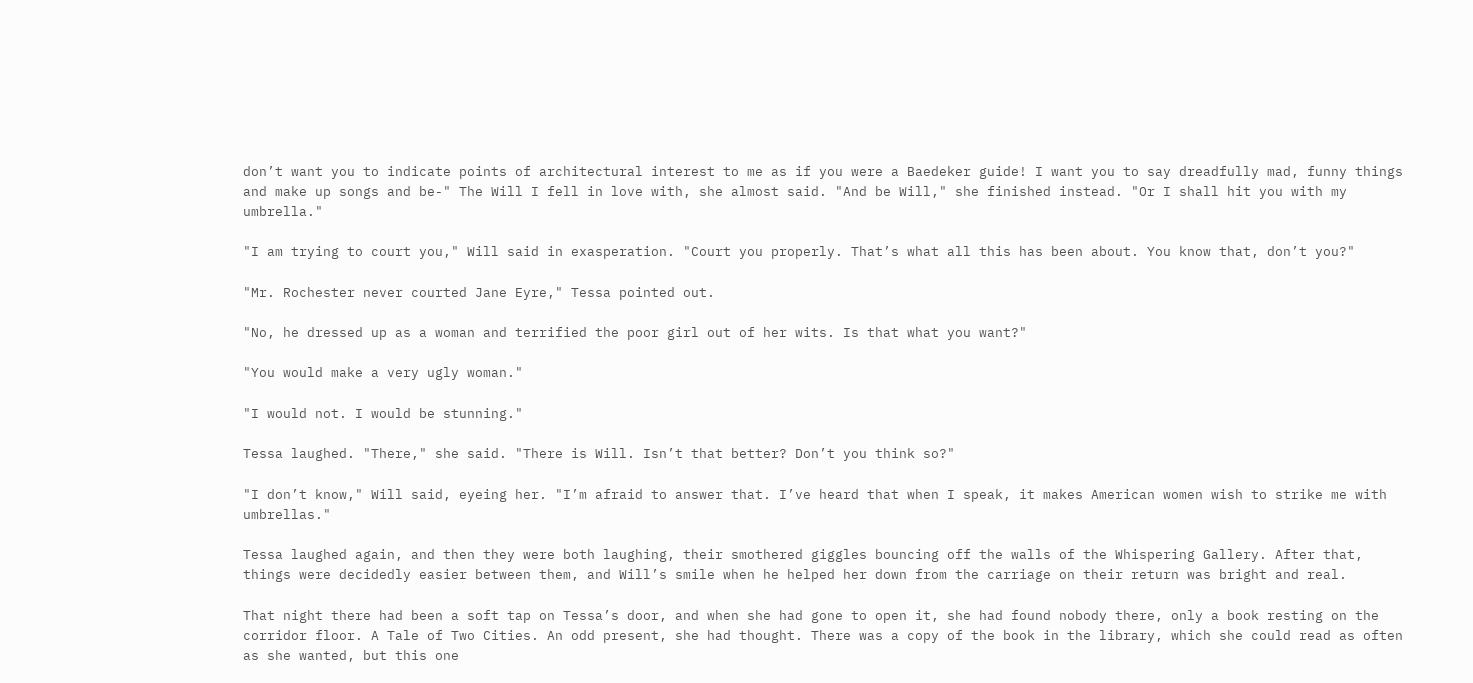don’t want you to indicate points of architectural interest to me as if you were a Baedeker guide! I want you to say dreadfully mad, funny things and make up songs and be-" The Will I fell in love with, she almost said. "And be Will," she finished instead. "Or I shall hit you with my umbrella."

"I am trying to court you," Will said in exasperation. "Court you properly. That’s what all this has been about. You know that, don’t you?"

"Mr. Rochester never courted Jane Eyre," Tessa pointed out.

"No, he dressed up as a woman and terrified the poor girl out of her wits. Is that what you want?"

"You would make a very ugly woman."

"I would not. I would be stunning."

Tessa laughed. "There," she said. "There is Will. Isn’t that better? Don’t you think so?"

"I don’t know," Will said, eyeing her. "I’m afraid to answer that. I’ve heard that when I speak, it makes American women wish to strike me with umbrellas."

Tessa laughed again, and then they were both laughing, their smothered giggles bouncing off the walls of the Whispering Gallery. After that, things were decidedly easier between them, and Will’s smile when he helped her down from the carriage on their return was bright and real.

That night there had been a soft tap on Tessa’s door, and when she had gone to open it, she had found nobody there, only a book resting on the corridor floor. A Tale of Two Cities. An odd present, she had thought. There was a copy of the book in the library, which she could read as often as she wanted, but this one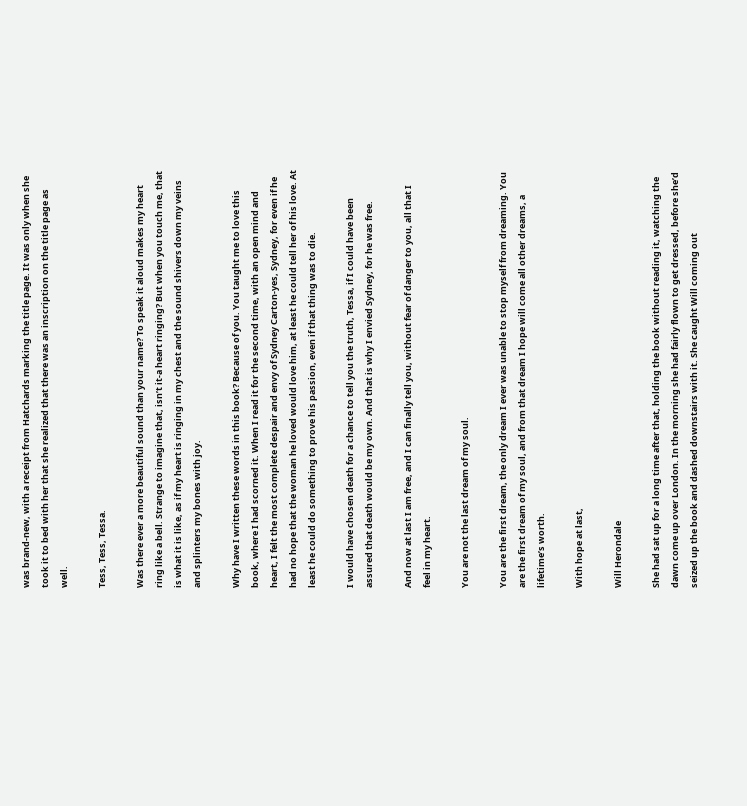was brand-new, with a receipt from Hatchards marking the title page. It was only when she took it to bed with her that she realized that there was an inscription on the title page as well.

Tess, Tess, Tessa.

Was there ever a more beautiful sound than your name? To speak it aloud makes my heart ring like a bell. Strange to imagine that, isn’t it-a heart ringing? But when you touch me, that is what it is like, as if my heart is ringing in my chest and the sound shivers down my veins and splinters my bones with joy.

Why have I written these words in this book? Because of you. You taught me to love this book, where I had scorned it. When I read it for the second time, with an open mind and heart, I felt the most complete despair and envy of Sydney Carton-yes, Sydney, for even if he had no hope that the woman he loved would love him, at least he could tell her of his love. At least he could do something to prove his passion, even if that thing was to die.

I would have chosen death for a chance to tell you the truth, Tessa, if I could have been assured that death would be my own. And that is why I envied Sydney, for he was free.

And now at last I am free, and I can finally tell you, without fear of danger to you, all that I feel in my heart.

You are not the last dream of my soul.

You are the first dream, the only dream I ever was unable to stop myself from dreaming. You are the first dream of my soul, and from that dream I hope will come all other dreams, a lifetime’s worth.

With hope at last,

Will Herondale

She had sat up for a long time after that, holding the book without reading it, watching the dawn come up over London. In the morning she had fairly flown to get dressed, before she’d seized up the book and dashed downstairs with it. She caught Will coming out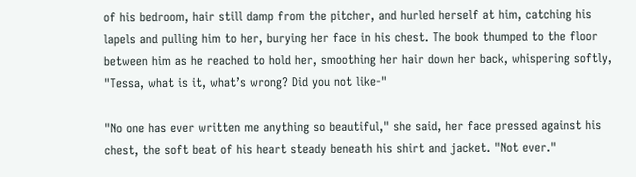of his bedroom, hair still damp from the pitcher, and hurled herself at him, catching his lapels and pulling him to her, burying her face in his chest. The book thumped to the floor between him as he reached to hold her, smoothing her hair down her back, whispering softly, "Tessa, what is it, what’s wrong? Did you not like-"

"No one has ever written me anything so beautiful," she said, her face pressed against his chest, the soft beat of his heart steady beneath his shirt and jacket. "Not ever."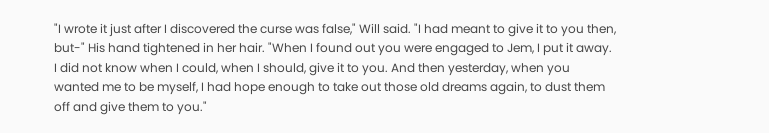"I wrote it just after I discovered the curse was false," Will said. "I had meant to give it to you then, but-" His hand tightened in her hair. "When I found out you were engaged to Jem, I put it away. I did not know when I could, when I should, give it to you. And then yesterday, when you wanted me to be myself, I had hope enough to take out those old dreams again, to dust them off and give them to you."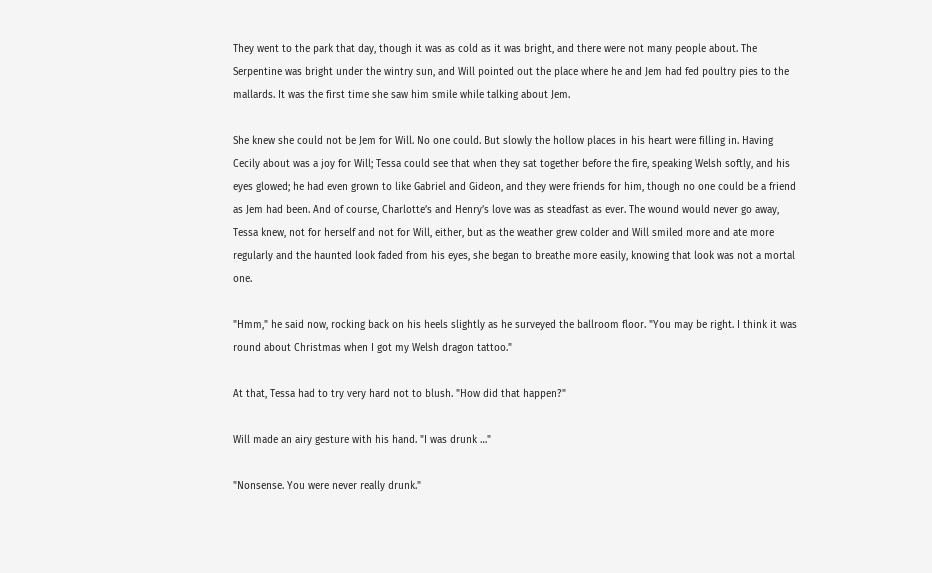They went to the park that day, though it was as cold as it was bright, and there were not many people about. The Serpentine was bright under the wintry sun, and Will pointed out the place where he and Jem had fed poultry pies to the mallards. It was the first time she saw him smile while talking about Jem.

She knew she could not be Jem for Will. No one could. But slowly the hollow places in his heart were filling in. Having Cecily about was a joy for Will; Tessa could see that when they sat together before the fire, speaking Welsh softly, and his eyes glowed; he had even grown to like Gabriel and Gideon, and they were friends for him, though no one could be a friend as Jem had been. And of course, Charlotte’s and Henry’s love was as steadfast as ever. The wound would never go away, Tessa knew, not for herself and not for Will, either, but as the weather grew colder and Will smiled more and ate more regularly and the haunted look faded from his eyes, she began to breathe more easily, knowing that look was not a mortal one.

"Hmm," he said now, rocking back on his heels slightly as he surveyed the ballroom floor. "You may be right. I think it was round about Christmas when I got my Welsh dragon tattoo."

At that, Tessa had to try very hard not to blush. "How did that happen?"

Will made an airy gesture with his hand. "I was drunk …"

"Nonsense. You were never really drunk."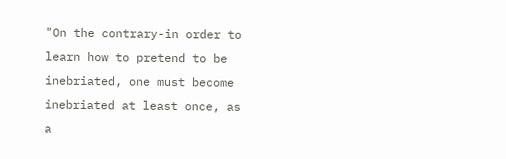"On the contrary-in order to learn how to pretend to be inebriated, one must become inebriated at least once, as a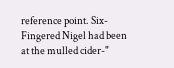reference point. Six-Fingered Nigel had been at the mulled cider-"